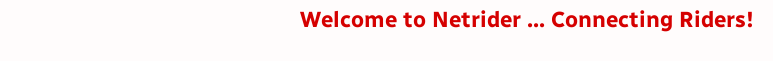Welcome to Netrider ... Connecting Riders!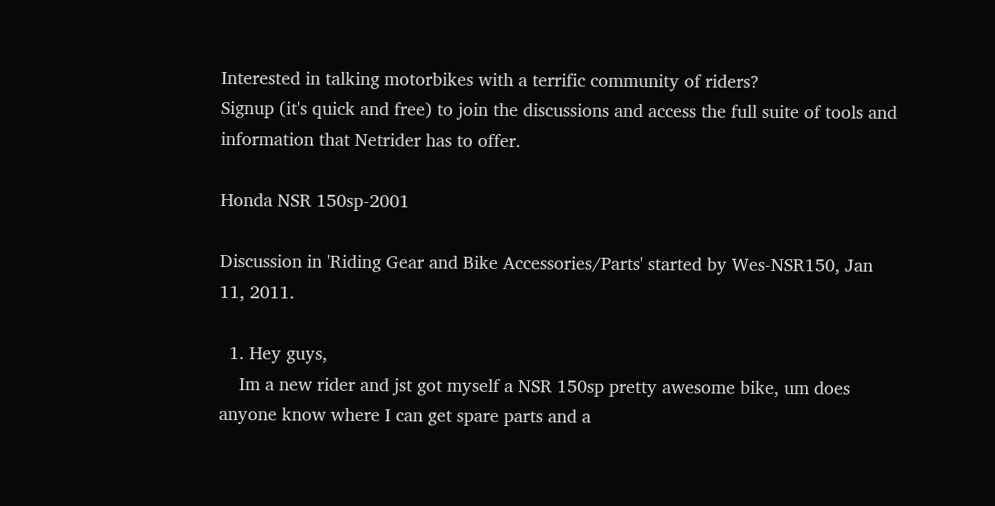Interested in talking motorbikes with a terrific community of riders?
Signup (it's quick and free) to join the discussions and access the full suite of tools and information that Netrider has to offer.

Honda NSR 150sp-2001

Discussion in 'Riding Gear and Bike Accessories/Parts' started by Wes-NSR150, Jan 11, 2011.

  1. Hey guys,
    Im a new rider and jst got myself a NSR 150sp pretty awesome bike, um does anyone know where I can get spare parts and a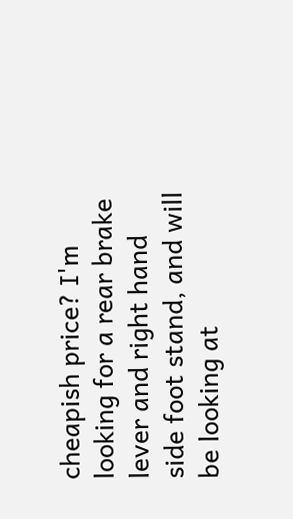cheapish price? I'm looking for a rear brake lever and right hand side foot stand, and will be looking at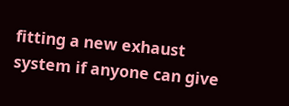fitting a new exhaust system if anyone can give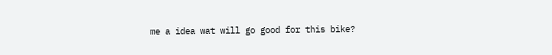me a idea wat will go good for this bike?